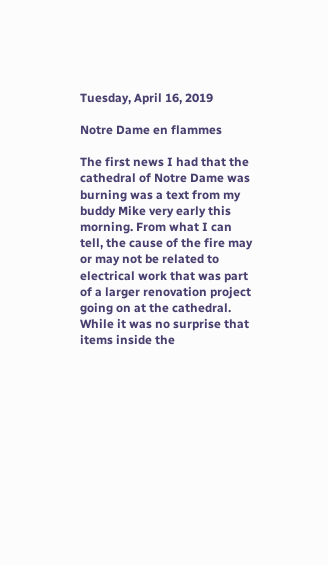Tuesday, April 16, 2019

Notre Dame en flammes

The first news I had that the cathedral of Notre Dame was burning was a text from my buddy Mike very early this morning. From what I can tell, the cause of the fire may or may not be related to electrical work that was part of a larger renovation project going on at the cathedral. While it was no surprise that items inside the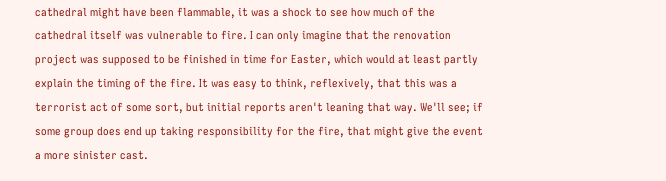cathedral might have been flammable, it was a shock to see how much of the cathedral itself was vulnerable to fire. I can only imagine that the renovation project was supposed to be finished in time for Easter, which would at least partly explain the timing of the fire. It was easy to think, reflexively, that this was a terrorist act of some sort, but initial reports aren't leaning that way. We'll see; if some group does end up taking responsibility for the fire, that might give the event a more sinister cast.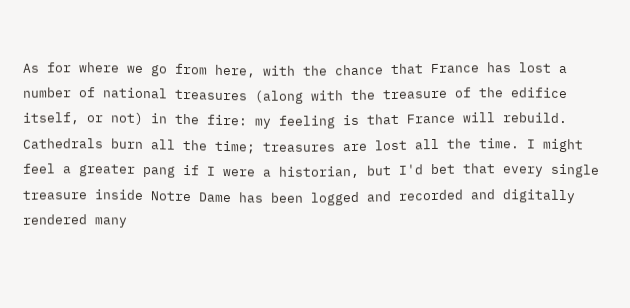As for where we go from here, with the chance that France has lost a number of national treasures (along with the treasure of the edifice itself, or not) in the fire: my feeling is that France will rebuild. Cathedrals burn all the time; treasures are lost all the time. I might feel a greater pang if I were a historian, but I'd bet that every single treasure inside Notre Dame has been logged and recorded and digitally rendered many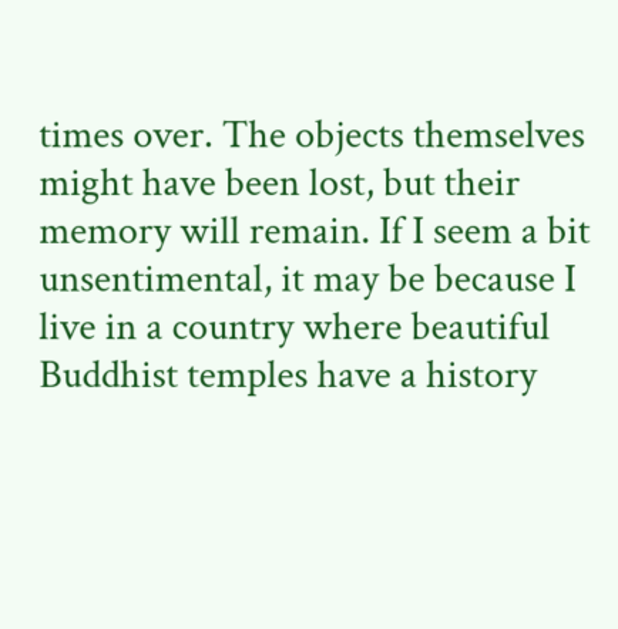times over. The objects themselves might have been lost, but their memory will remain. If I seem a bit unsentimental, it may be because I live in a country where beautiful Buddhist temples have a history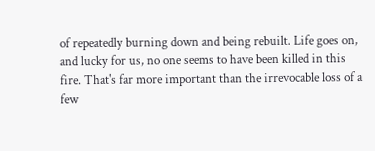of repeatedly burning down and being rebuilt. Life goes on, and lucky for us, no one seems to have been killed in this fire. That's far more important than the irrevocable loss of a few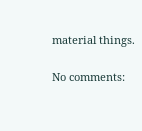material things.

No comments: